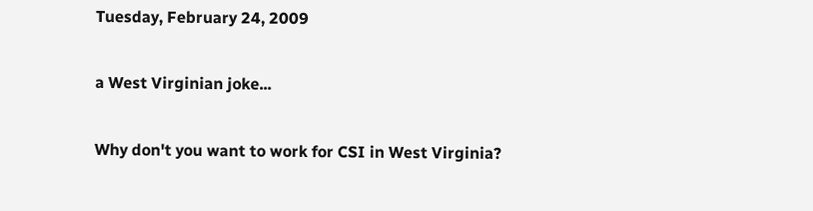Tuesday, February 24, 2009

a West Virginian joke...

Why don't you want to work for CSI in West Virginia?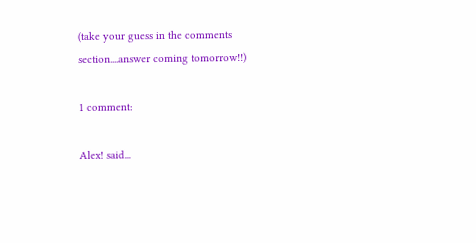(take your guess in the comments section....answer coming tomorrow!!)

1 comment:

Alex! said...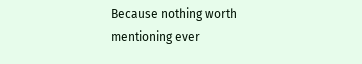Because nothing worth mentioning ever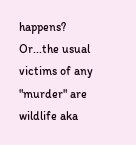happens? Or...the usual victims of any "murder" are wildlife aka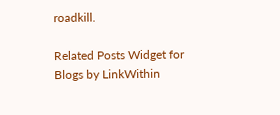roadkill.

Related Posts Widget for Blogs by LinkWithin